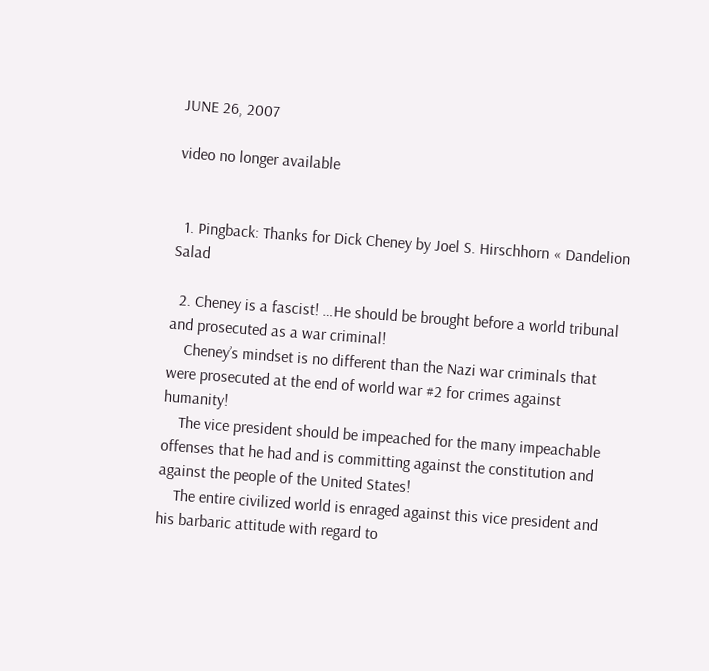JUNE 26, 2007

video no longer available


  1. Pingback: Thanks for Dick Cheney by Joel S. Hirschhorn « Dandelion Salad

  2. Cheney is a fascist! …He should be brought before a world tribunal and prosecuted as a war criminal!
    Cheney’s mindset is no different than the Nazi war criminals that were prosecuted at the end of world war #2 for crimes against humanity!
    The vice president should be impeached for the many impeachable offenses that he had and is committing against the constitution and against the people of the United States!
    The entire civilized world is enraged against this vice president and his barbaric attitude with regard to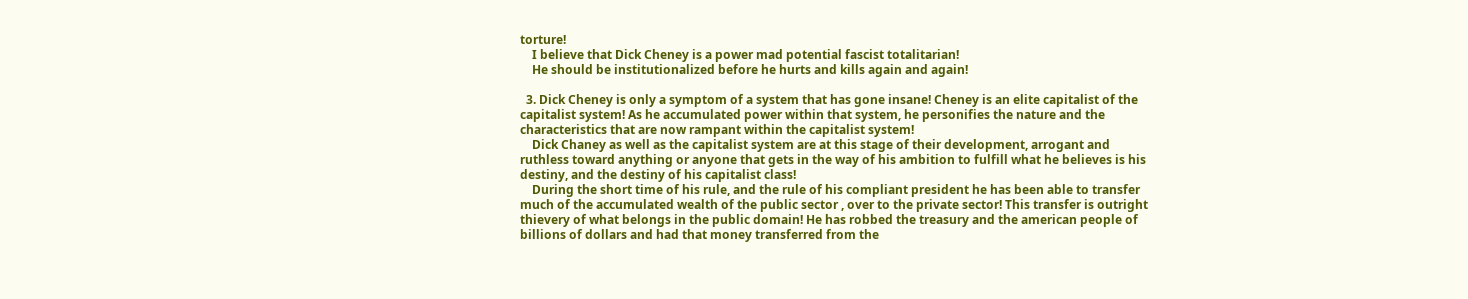torture!
    I believe that Dick Cheney is a power mad potential fascist totalitarian!
    He should be institutionalized before he hurts and kills again and again!

  3. Dick Cheney is only a symptom of a system that has gone insane! Cheney is an elite capitalist of the capitalist system! As he accumulated power within that system, he personifies the nature and the characteristics that are now rampant within the capitalist system!
    Dick Chaney as well as the capitalist system are at this stage of their development, arrogant and ruthless toward anything or anyone that gets in the way of his ambition to fulfill what he believes is his destiny, and the destiny of his capitalist class!
    During the short time of his rule, and the rule of his compliant president he has been able to transfer much of the accumulated wealth of the public sector , over to the private sector! This transfer is outright thievery of what belongs in the public domain! He has robbed the treasury and the american people of billions of dollars and had that money transferred from the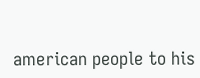american people to his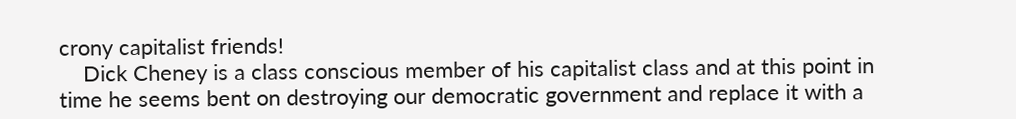crony capitalist friends!
    Dick Cheney is a class conscious member of his capitalist class and at this point in time he seems bent on destroying our democratic government and replace it with a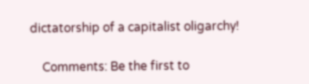dictatorship of a capitalist oligarchy!

    Comments: Be the first to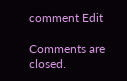comment Edit

Comments are closed.